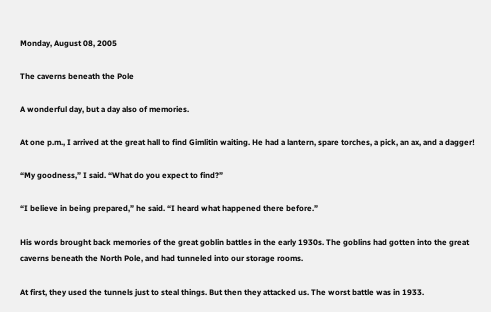Monday, August 08, 2005

The caverns beneath the Pole

A wonderful day, but a day also of memories.

At one p.m., I arrived at the great hall to find Gimlitin waiting. He had a lantern, spare torches, a pick, an ax, and a dagger!

“My goodness,” I said. “What do you expect to find?”

“I believe in being prepared,” he said. “I heard what happened there before.”

His words brought back memories of the great goblin battles in the early 1930s. The goblins had gotten into the great caverns beneath the North Pole, and had tunneled into our storage rooms.

At first, they used the tunnels just to steal things. But then they attacked us. The worst battle was in 1933.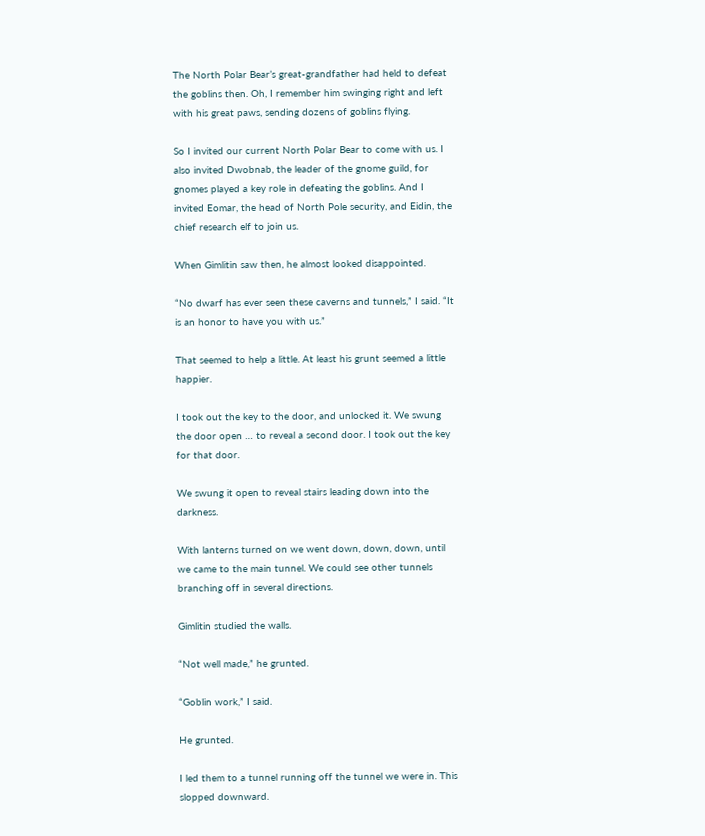The North Polar Bear’s great-grandfather had held to defeat the goblins then. Oh, I remember him swinging right and left with his great paws, sending dozens of goblins flying.

So I invited our current North Polar Bear to come with us. I also invited Dwobnab, the leader of the gnome guild, for gnomes played a key role in defeating the goblins. And I invited Eomar, the head of North Pole security, and Eidin, the chief research elf to join us.

When Gimlitin saw then, he almost looked disappointed.

“No dwarf has ever seen these caverns and tunnels,” I said. “It is an honor to have you with us.”

That seemed to help a little. At least his grunt seemed a little happier.

I took out the key to the door, and unlocked it. We swung the door open … to reveal a second door. I took out the key for that door.

We swung it open to reveal stairs leading down into the darkness.

With lanterns turned on we went down, down, down, until we came to the main tunnel. We could see other tunnels branching off in several directions.

Gimlitin studied the walls.

“Not well made,” he grunted.

“Goblin work,” I said.

He grunted.

I led them to a tunnel running off the tunnel we were in. This slopped downward.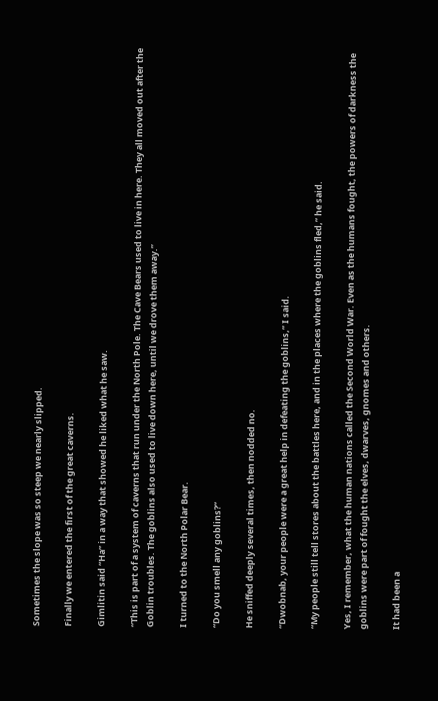Sometimes the slope was so steep we nearly slipped.

Finally we entered the first of the great caverns.

Gimlitin said “Ha” in a way that showed he liked what he saw.

“This is part of a system of caverns that run under the North Pole. The Cave Bears used to live in here. They all moved out after the Goblin troubles. The goblins also used to live down here, until we drove them away.”

I turned to the North Polar Bear.

“Do you smell any goblins?”

He sniffed deeply several times, then nodded no.

“Dwobnab, your people were a great help in defeating the goblins,” I said.

“My people still tell stores about the battles here, and in the places where the goblins fled,” he said.

Yes, I remember, what the human nations called the Second World War. Even as the humans fought, the powers of darkness the goblins were part of fought the elves, dwarves, gnomes and others.

It had been a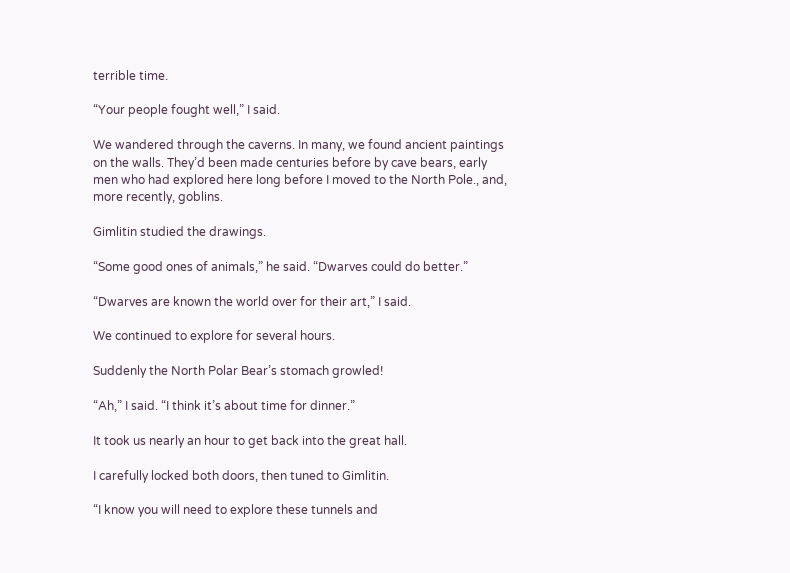terrible time.

“Your people fought well,” I said.

We wandered through the caverns. In many, we found ancient paintings on the walls. They’d been made centuries before by cave bears, early men who had explored here long before I moved to the North Pole., and, more recently, goblins.

Gimlitin studied the drawings.

“Some good ones of animals,” he said. “Dwarves could do better.”

“Dwarves are known the world over for their art,” I said.

We continued to explore for several hours.

Suddenly the North Polar Bear’s stomach growled!

“Ah,” I said. “I think it’s about time for dinner.”

It took us nearly an hour to get back into the great hall.

I carefully locked both doors, then tuned to Gimlitin.

“I know you will need to explore these tunnels and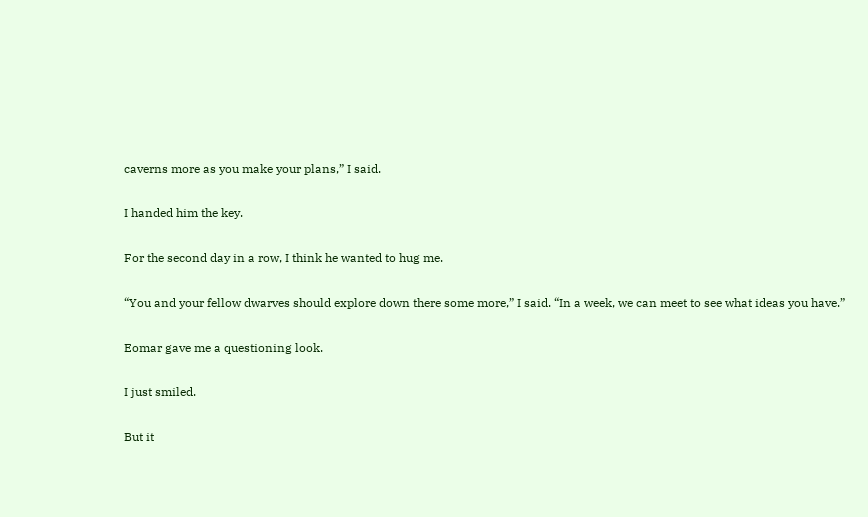caverns more as you make your plans,” I said.

I handed him the key.

For the second day in a row, I think he wanted to hug me.

“You and your fellow dwarves should explore down there some more,” I said. “In a week, we can meet to see what ideas you have.”

Eomar gave me a questioning look.

I just smiled.

But it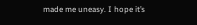made me uneasy. I hope it’s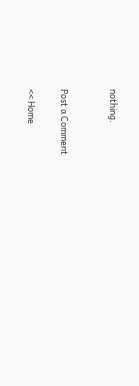nothing.


Post a Comment

<< Home